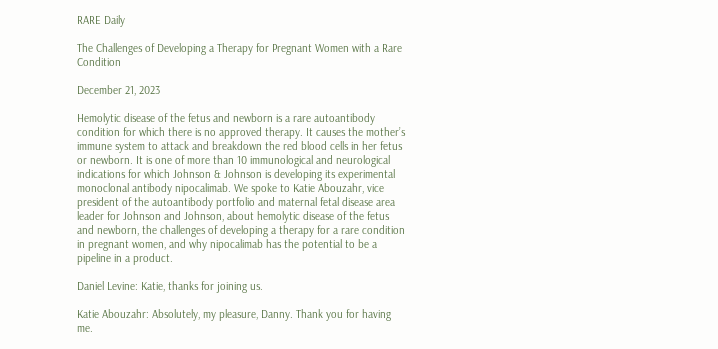RARE Daily

The Challenges of Developing a Therapy for Pregnant Women with a Rare Condition

December 21, 2023

Hemolytic disease of the fetus and newborn is a rare autoantibody condition for which there is no approved therapy. It causes the mother’s immune system to attack and breakdown the red blood cells in her fetus or newborn. It is one of more than 10 immunological and neurological indications for which Johnson & Johnson is developing its experimental monoclonal antibody nipocalimab. We spoke to Katie Abouzahr, vice president of the autoantibody portfolio and maternal fetal disease area leader for Johnson and Johnson, about hemolytic disease of the fetus and newborn, the challenges of developing a therapy for a rare condition in pregnant women, and why nipocalimab has the potential to be a pipeline in a product.

Daniel Levine: Katie, thanks for joining us.

Katie Abouzahr: Absolutely, my pleasure, Danny. Thank you for having me.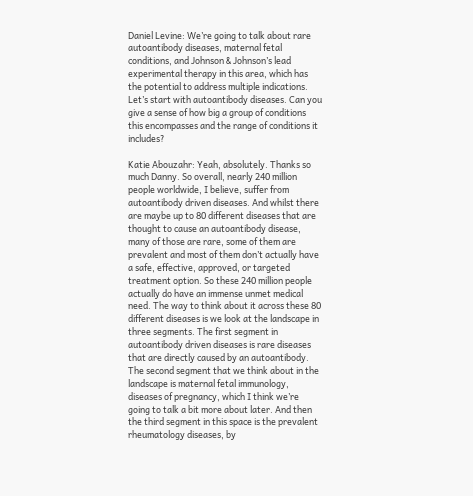Daniel Levine: We’re going to talk about rare autoantibody diseases, maternal fetal conditions, and Johnson & Johnson’s lead experimental therapy in this area, which has the potential to address multiple indications. Let’s start with autoantibody diseases. Can you give a sense of how big a group of conditions this encompasses and the range of conditions it includes?

Katie Abouzahr: Yeah, absolutely. Thanks so much Danny. So overall, nearly 240 million people worldwide, I believe, suffer from autoantibody driven diseases. And whilst there are maybe up to 80 different diseases that are thought to cause an autoantibody disease, many of those are rare, some of them are prevalent and most of them don’t actually have a safe, effective, approved, or targeted treatment option. So these 240 million people actually do have an immense unmet medical need. The way to think about it across these 80 different diseases is we look at the landscape in three segments. The first segment in autoantibody driven diseases is rare diseases that are directly caused by an autoantibody. The second segment that we think about in the landscape is maternal fetal immunology, diseases of pregnancy, which I think we’re going to talk a bit more about later. And then the third segment in this space is the prevalent rheumatology diseases, by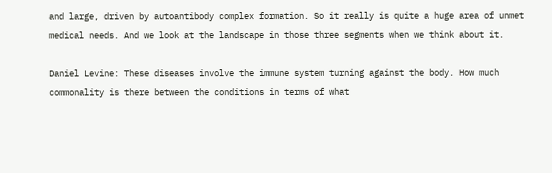and large, driven by autoantibody complex formation. So it really is quite a huge area of unmet medical needs. And we look at the landscape in those three segments when we think about it.

Daniel Levine: These diseases involve the immune system turning against the body. How much commonality is there between the conditions in terms of what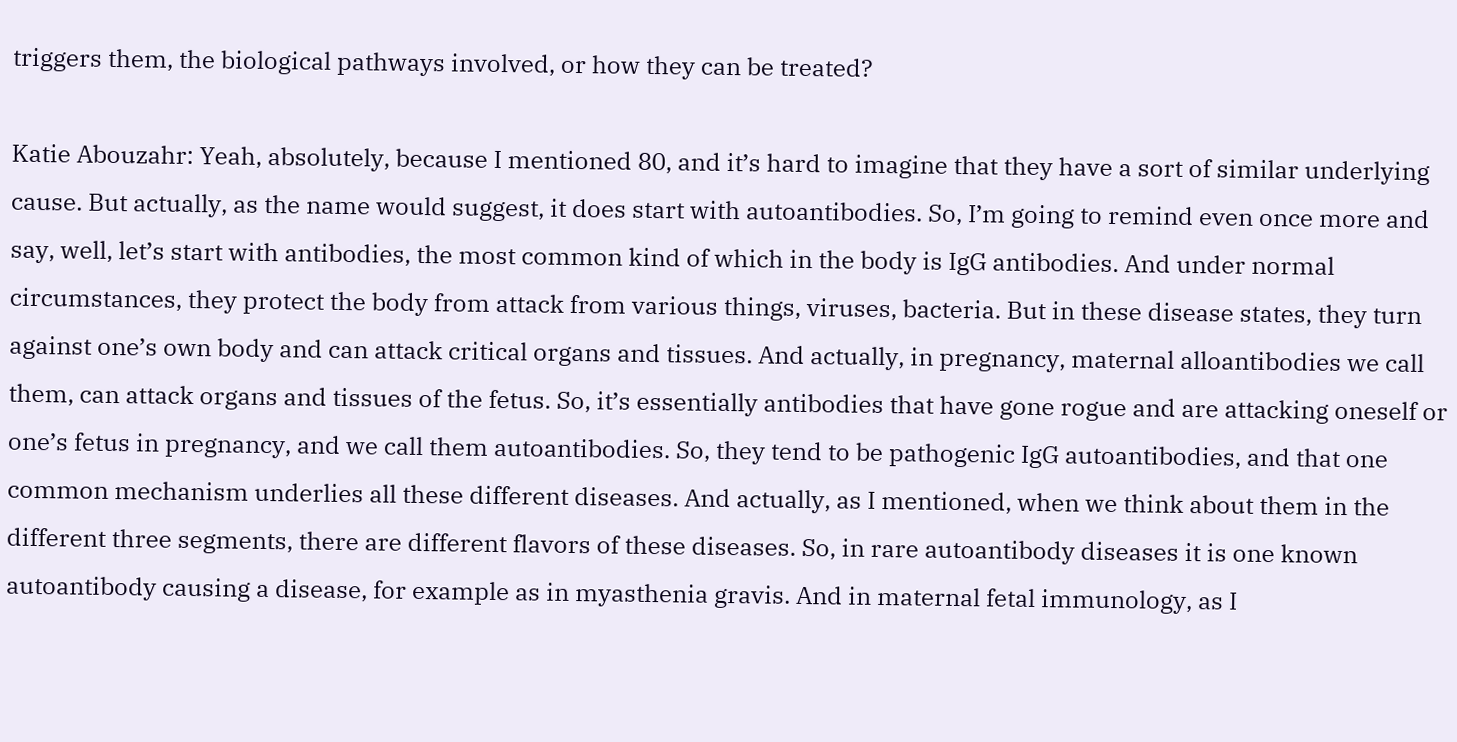triggers them, the biological pathways involved, or how they can be treated?

Katie Abouzahr: Yeah, absolutely, because I mentioned 80, and it’s hard to imagine that they have a sort of similar underlying cause. But actually, as the name would suggest, it does start with autoantibodies. So, I’m going to remind even once more and say, well, let’s start with antibodies, the most common kind of which in the body is IgG antibodies. And under normal circumstances, they protect the body from attack from various things, viruses, bacteria. But in these disease states, they turn against one’s own body and can attack critical organs and tissues. And actually, in pregnancy, maternal alloantibodies we call them, can attack organs and tissues of the fetus. So, it’s essentially antibodies that have gone rogue and are attacking oneself or one’s fetus in pregnancy, and we call them autoantibodies. So, they tend to be pathogenic IgG autoantibodies, and that one common mechanism underlies all these different diseases. And actually, as I mentioned, when we think about them in the different three segments, there are different flavors of these diseases. So, in rare autoantibody diseases it is one known autoantibody causing a disease, for example as in myasthenia gravis. And in maternal fetal immunology, as I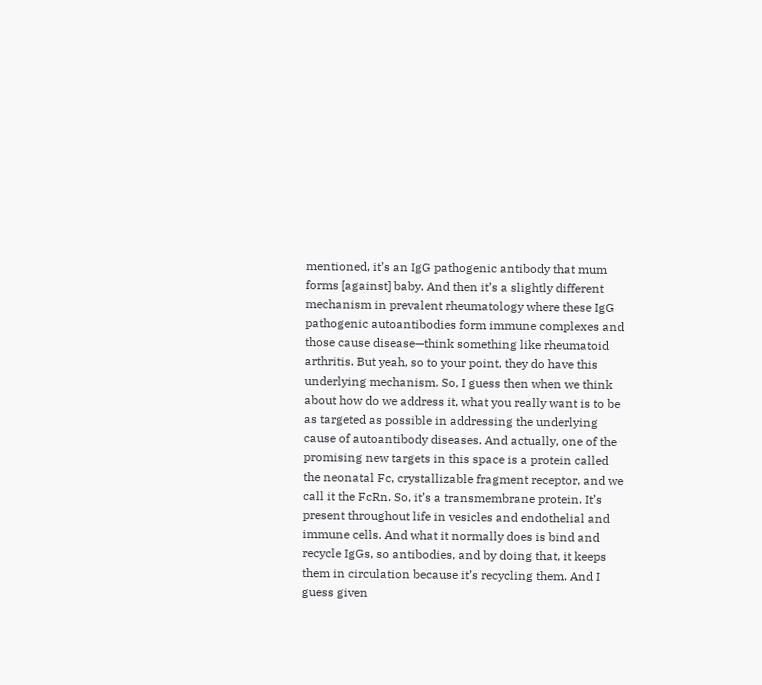mentioned, it’s an IgG pathogenic antibody that mum forms [against] baby. And then it’s a slightly different mechanism in prevalent rheumatology where these IgG pathogenic autoantibodies form immune complexes and those cause disease—think something like rheumatoid arthritis. But yeah, so to your point, they do have this underlying mechanism. So, I guess then when we think about how do we address it, what you really want is to be as targeted as possible in addressing the underlying cause of autoantibody diseases. And actually, one of the promising new targets in this space is a protein called the neonatal Fc, crystallizable fragment receptor, and we call it the FcRn. So, it’s a transmembrane protein. It’s present throughout life in vesicles and endothelial and immune cells. And what it normally does is bind and recycle IgGs, so antibodies, and by doing that, it keeps them in circulation because it’s recycling them. And I guess given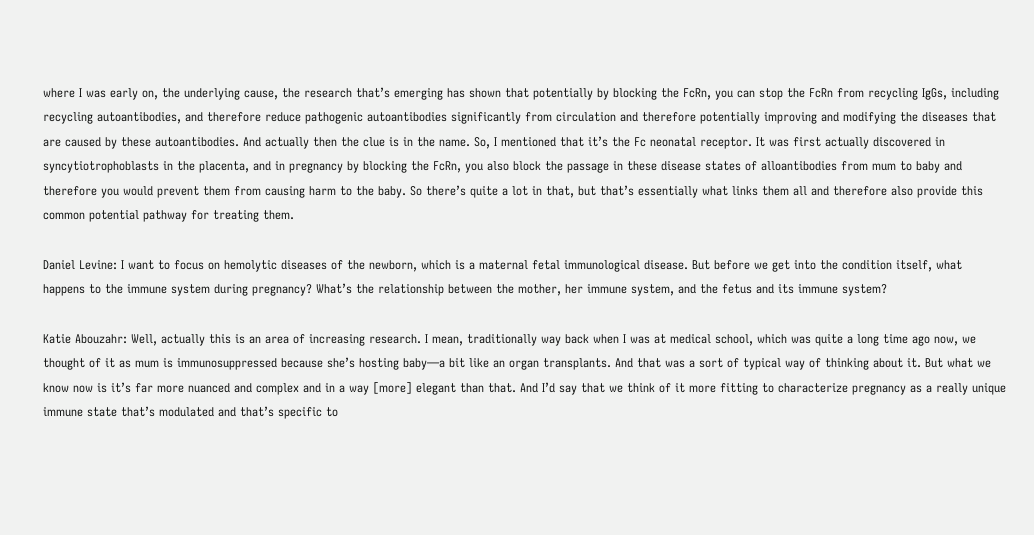where I was early on, the underlying cause, the research that’s emerging has shown that potentially by blocking the FcRn, you can stop the FcRn from recycling IgGs, including recycling autoantibodies, and therefore reduce pathogenic autoantibodies significantly from circulation and therefore potentially improving and modifying the diseases that are caused by these autoantibodies. And actually then the clue is in the name. So, I mentioned that it’s the Fc neonatal receptor. It was first actually discovered in syncytiotrophoblasts in the placenta, and in pregnancy by blocking the FcRn, you also block the passage in these disease states of alloantibodies from mum to baby and therefore you would prevent them from causing harm to the baby. So there’s quite a lot in that, but that’s essentially what links them all and therefore also provide this common potential pathway for treating them.

Daniel Levine: I want to focus on hemolytic diseases of the newborn, which is a maternal fetal immunological disease. But before we get into the condition itself, what happens to the immune system during pregnancy? What’s the relationship between the mother, her immune system, and the fetus and its immune system?

Katie Abouzahr: Well, actually this is an area of increasing research. I mean, traditionally way back when I was at medical school, which was quite a long time ago now, we thought of it as mum is immunosuppressed because she’s hosting baby—a bit like an organ transplants. And that was a sort of typical way of thinking about it. But what we know now is it’s far more nuanced and complex and in a way [more] elegant than that. And I’d say that we think of it more fitting to characterize pregnancy as a really unique immune state that’s modulated and that’s specific to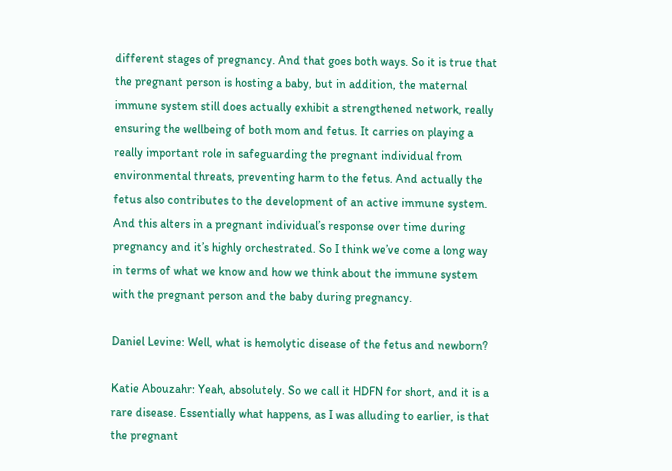different stages of pregnancy. And that goes both ways. So it is true that the pregnant person is hosting a baby, but in addition, the maternal immune system still does actually exhibit a strengthened network, really ensuring the wellbeing of both mom and fetus. It carries on playing a really important role in safeguarding the pregnant individual from environmental threats, preventing harm to the fetus. And actually the fetus also contributes to the development of an active immune system. And this alters in a pregnant individual’s response over time during pregnancy and it’s highly orchestrated. So I think we’ve come a long way in terms of what we know and how we think about the immune system with the pregnant person and the baby during pregnancy.

Daniel Levine: Well, what is hemolytic disease of the fetus and newborn?

Katie Abouzahr: Yeah, absolutely. So we call it HDFN for short, and it is a rare disease. Essentially what happens, as I was alluding to earlier, is that the pregnant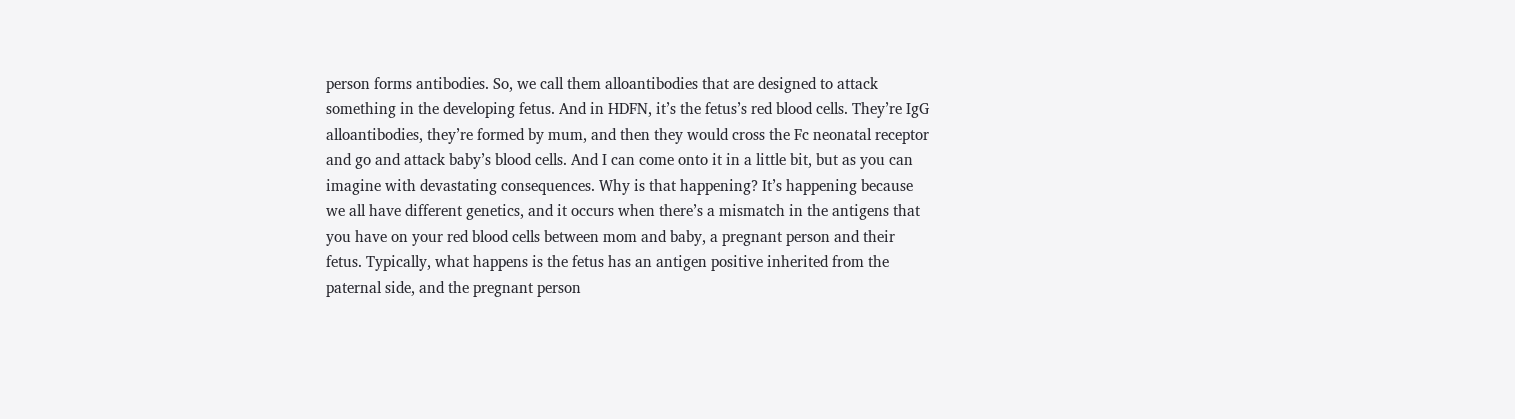person forms antibodies. So, we call them alloantibodies that are designed to attack something in the developing fetus. And in HDFN, it’s the fetus’s red blood cells. They’re IgG alloantibodies, they’re formed by mum, and then they would cross the Fc neonatal receptor and go and attack baby’s blood cells. And I can come onto it in a little bit, but as you can imagine with devastating consequences. Why is that happening? It’s happening because we all have different genetics, and it occurs when there’s a mismatch in the antigens that you have on your red blood cells between mom and baby, a pregnant person and their fetus. Typically, what happens is the fetus has an antigen positive inherited from the paternal side, and the pregnant person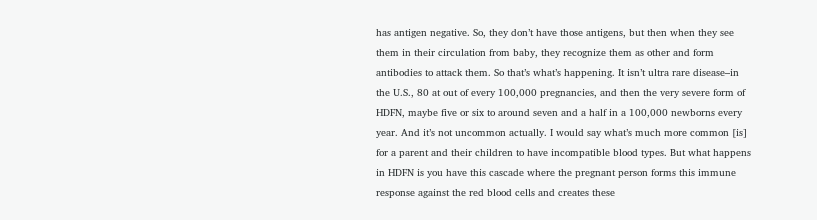has antigen negative. So, they don’t have those antigens, but then when they see them in their circulation from baby, they recognize them as other and form antibodies to attack them. So that’s what’s happening. It isn’t ultra rare disease–in the U.S., 80 at out of every 100,000 pregnancies, and then the very severe form of HDFN, maybe five or six to around seven and a half in a 100,000 newborns every year. And it’s not uncommon actually. I would say what’s much more common [is] for a parent and their children to have incompatible blood types. But what happens in HDFN is you have this cascade where the pregnant person forms this immune response against the red blood cells and creates these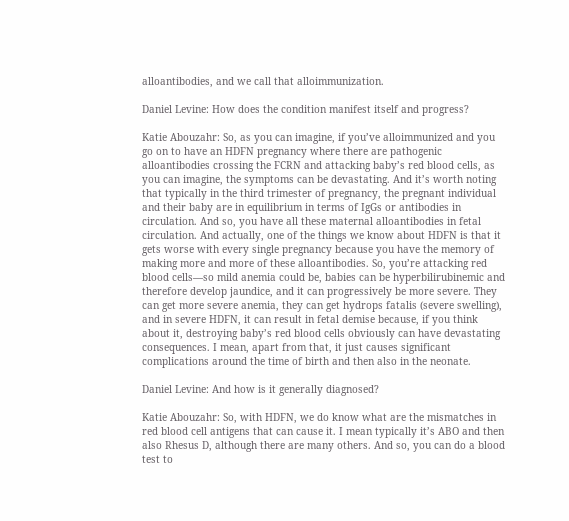alloantibodies, and we call that alloimmunization.

Daniel Levine: How does the condition manifest itself and progress?

Katie Abouzahr: So, as you can imagine, if you’ve alloimmunized and you go on to have an HDFN pregnancy where there are pathogenic alloantibodies crossing the FCRN and attacking baby’s red blood cells, as you can imagine, the symptoms can be devastating. And it’s worth noting that typically in the third trimester of pregnancy, the pregnant individual and their baby are in equilibrium in terms of IgGs or antibodies in circulation. And so, you have all these maternal alloantibodies in fetal circulation. And actually, one of the things we know about HDFN is that it gets worse with every single pregnancy because you have the memory of making more and more of these alloantibodies. So, you’re attacking red blood cells—so mild anemia could be, babies can be hyperbilirubinemic and therefore develop jaundice, and it can progressively be more severe. They can get more severe anemia, they can get hydrops fatalis (severe swelling), and in severe HDFN, it can result in fetal demise because, if you think about it, destroying baby’s red blood cells obviously can have devastating consequences. I mean, apart from that, it just causes significant complications around the time of birth and then also in the neonate.

Daniel Levine: And how is it generally diagnosed?

Katie Abouzahr: So, with HDFN, we do know what are the mismatches in red blood cell antigens that can cause it. I mean typically it’s ABO and then also Rhesus D, although there are many others. And so, you can do a blood test to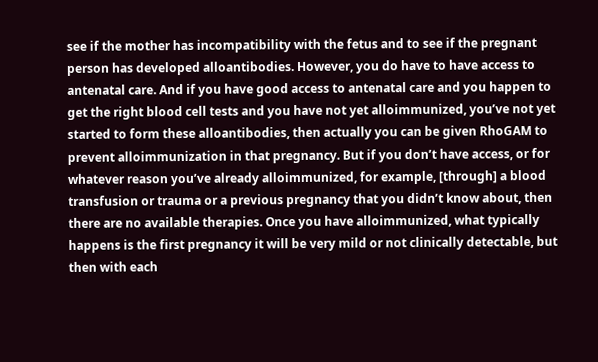see if the mother has incompatibility with the fetus and to see if the pregnant person has developed alloantibodies. However, you do have to have access to antenatal care. And if you have good access to antenatal care and you happen to get the right blood cell tests and you have not yet alloimmunized, you’ve not yet started to form these alloantibodies, then actually you can be given RhoGAM to prevent alloimmunization in that pregnancy. But if you don’t have access, or for whatever reason you’ve already alloimmunized, for example, [through] a blood transfusion or trauma or a previous pregnancy that you didn’t know about, then there are no available therapies. Once you have alloimmunized, what typically happens is the first pregnancy it will be very mild or not clinically detectable, but then with each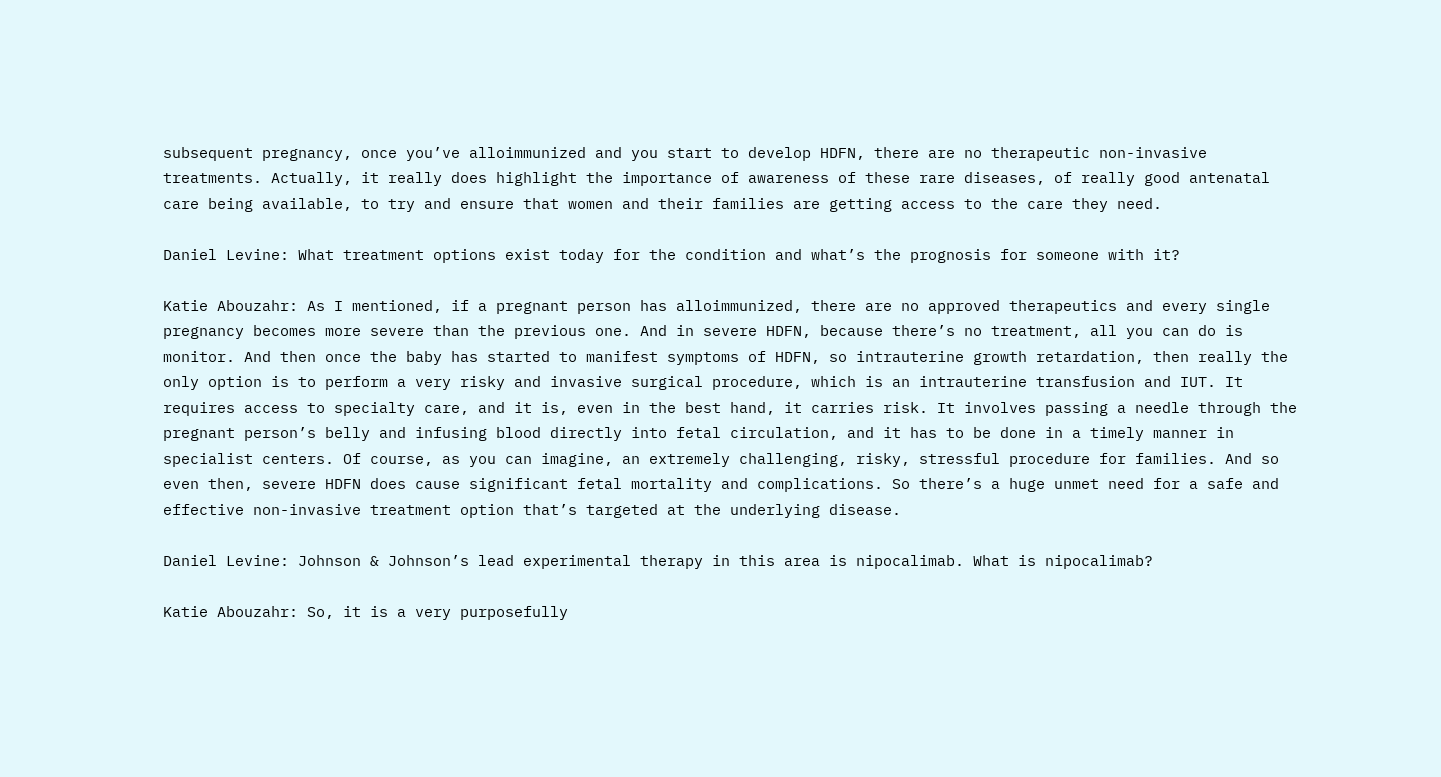subsequent pregnancy, once you’ve alloimmunized and you start to develop HDFN, there are no therapeutic non-invasive treatments. Actually, it really does highlight the importance of awareness of these rare diseases, of really good antenatal care being available, to try and ensure that women and their families are getting access to the care they need.

Daniel Levine: What treatment options exist today for the condition and what’s the prognosis for someone with it?

Katie Abouzahr: As I mentioned, if a pregnant person has alloimmunized, there are no approved therapeutics and every single pregnancy becomes more severe than the previous one. And in severe HDFN, because there’s no treatment, all you can do is monitor. And then once the baby has started to manifest symptoms of HDFN, so intrauterine growth retardation, then really the only option is to perform a very risky and invasive surgical procedure, which is an intrauterine transfusion and IUT. It requires access to specialty care, and it is, even in the best hand, it carries risk. It involves passing a needle through the pregnant person’s belly and infusing blood directly into fetal circulation, and it has to be done in a timely manner in specialist centers. Of course, as you can imagine, an extremely challenging, risky, stressful procedure for families. And so even then, severe HDFN does cause significant fetal mortality and complications. So there’s a huge unmet need for a safe and effective non-invasive treatment option that’s targeted at the underlying disease.

Daniel Levine: Johnson & Johnson’s lead experimental therapy in this area is nipocalimab. What is nipocalimab?

Katie Abouzahr: So, it is a very purposefully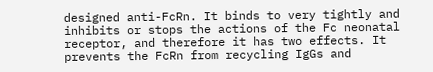designed anti-FcRn. It binds to very tightly and inhibits or stops the actions of the Fc neonatal receptor, and therefore it has two effects. It prevents the FcRn from recycling IgGs and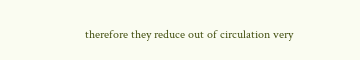therefore they reduce out of circulation very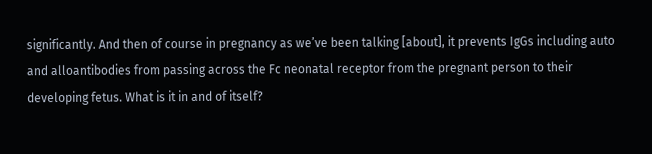significantly. And then of course in pregnancy as we’ve been talking [about], it prevents IgGs including auto and alloantibodies from passing across the Fc neonatal receptor from the pregnant person to their developing fetus. What is it in and of itself?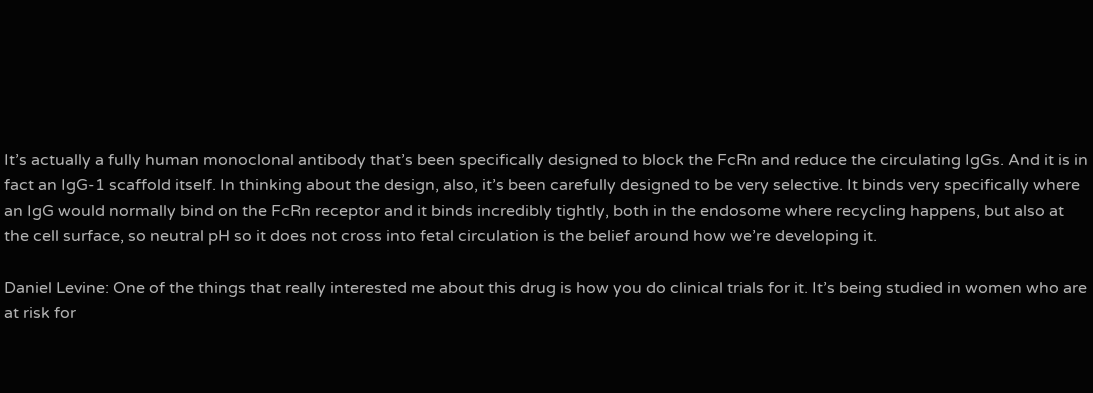It’s actually a fully human monoclonal antibody that’s been specifically designed to block the FcRn and reduce the circulating IgGs. And it is in fact an IgG-1 scaffold itself. In thinking about the design, also, it’s been carefully designed to be very selective. It binds very specifically where an IgG would normally bind on the FcRn receptor and it binds incredibly tightly, both in the endosome where recycling happens, but also at the cell surface, so neutral pH so it does not cross into fetal circulation is the belief around how we’re developing it.

Daniel Levine: One of the things that really interested me about this drug is how you do clinical trials for it. It’s being studied in women who are at risk for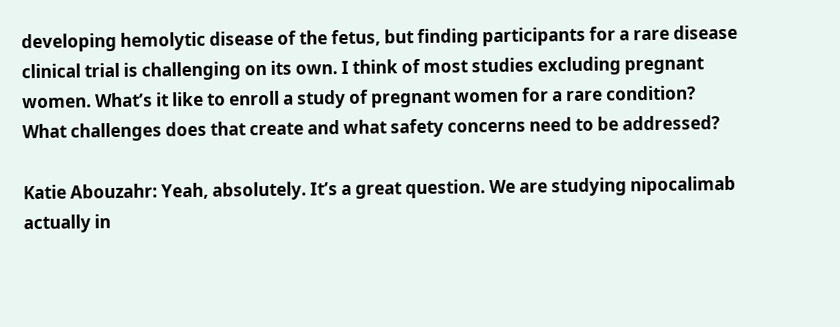developing hemolytic disease of the fetus, but finding participants for a rare disease clinical trial is challenging on its own. I think of most studies excluding pregnant women. What’s it like to enroll a study of pregnant women for a rare condition? What challenges does that create and what safety concerns need to be addressed?

Katie Abouzahr: Yeah, absolutely. It’s a great question. We are studying nipocalimab actually in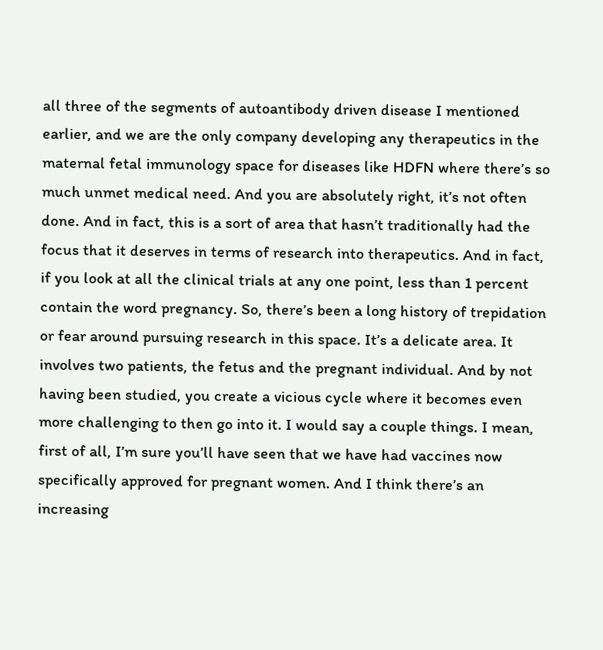all three of the segments of autoantibody driven disease I mentioned earlier, and we are the only company developing any therapeutics in the maternal fetal immunology space for diseases like HDFN where there’s so much unmet medical need. And you are absolutely right, it’s not often done. And in fact, this is a sort of area that hasn’t traditionally had the focus that it deserves in terms of research into therapeutics. And in fact, if you look at all the clinical trials at any one point, less than 1 percent contain the word pregnancy. So, there’s been a long history of trepidation or fear around pursuing research in this space. It’s a delicate area. It involves two patients, the fetus and the pregnant individual. And by not having been studied, you create a vicious cycle where it becomes even more challenging to then go into it. I would say a couple things. I mean, first of all, I’m sure you’ll have seen that we have had vaccines now specifically approved for pregnant women. And I think there’s an increasing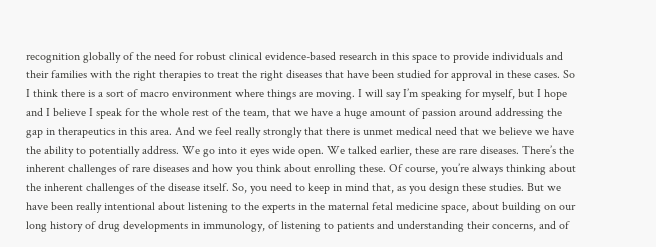recognition globally of the need for robust clinical evidence-based research in this space to provide individuals and their families with the right therapies to treat the right diseases that have been studied for approval in these cases. So I think there is a sort of macro environment where things are moving. I will say I’m speaking for myself, but I hope and I believe I speak for the whole rest of the team, that we have a huge amount of passion around addressing the gap in therapeutics in this area. And we feel really strongly that there is unmet medical need that we believe we have the ability to potentially address. We go into it eyes wide open. We talked earlier, these are rare diseases. There’s the inherent challenges of rare diseases and how you think about enrolling these. Of course, you’re always thinking about the inherent challenges of the disease itself. So, you need to keep in mind that, as you design these studies. But we have been really intentional about listening to the experts in the maternal fetal medicine space, about building on our long history of drug developments in immunology, of listening to patients and understanding their concerns, and of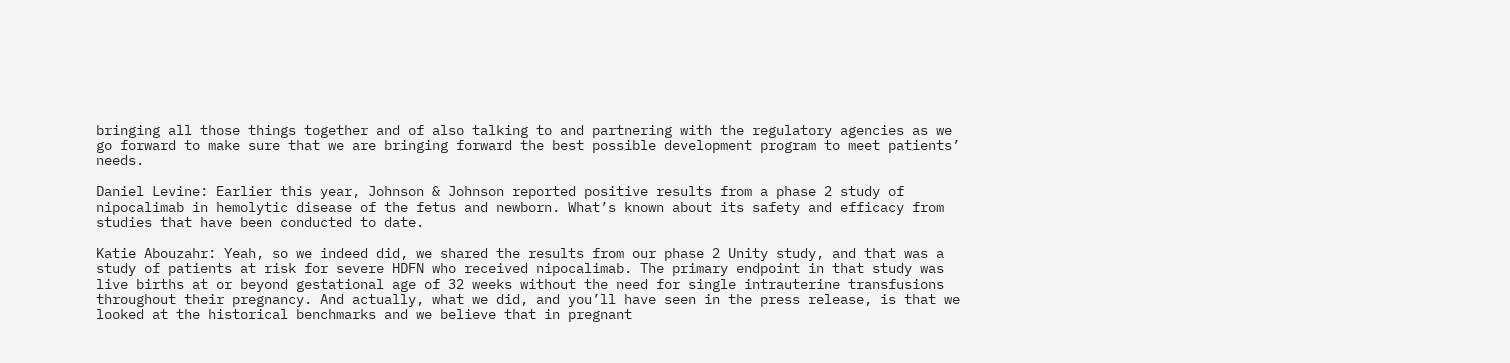bringing all those things together and of also talking to and partnering with the regulatory agencies as we go forward to make sure that we are bringing forward the best possible development program to meet patients’ needs.

Daniel Levine: Earlier this year, Johnson & Johnson reported positive results from a phase 2 study of nipocalimab in hemolytic disease of the fetus and newborn. What’s known about its safety and efficacy from studies that have been conducted to date.

Katie Abouzahr: Yeah, so we indeed did, we shared the results from our phase 2 Unity study, and that was a study of patients at risk for severe HDFN who received nipocalimab. The primary endpoint in that study was live births at or beyond gestational age of 32 weeks without the need for single intrauterine transfusions throughout their pregnancy. And actually, what we did, and you’ll have seen in the press release, is that we looked at the historical benchmarks and we believe that in pregnant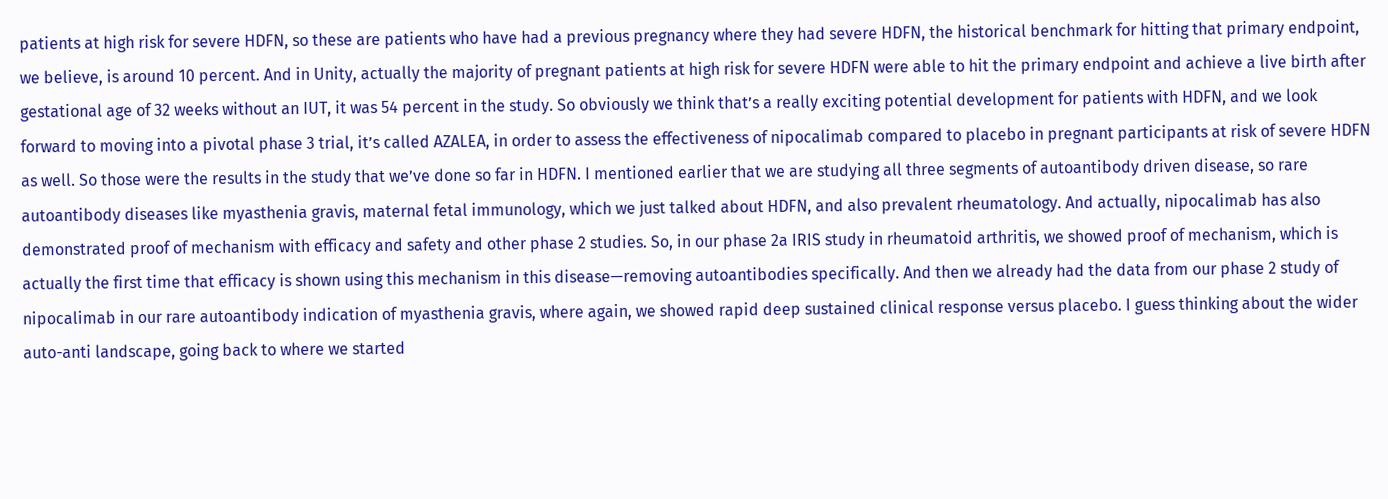patients at high risk for severe HDFN, so these are patients who have had a previous pregnancy where they had severe HDFN, the historical benchmark for hitting that primary endpoint, we believe, is around 10 percent. And in Unity, actually the majority of pregnant patients at high risk for severe HDFN were able to hit the primary endpoint and achieve a live birth after gestational age of 32 weeks without an IUT, it was 54 percent in the study. So obviously we think that’s a really exciting potential development for patients with HDFN, and we look forward to moving into a pivotal phase 3 trial, it’s called AZALEA, in order to assess the effectiveness of nipocalimab compared to placebo in pregnant participants at risk of severe HDFN as well. So those were the results in the study that we’ve done so far in HDFN. I mentioned earlier that we are studying all three segments of autoantibody driven disease, so rare autoantibody diseases like myasthenia gravis, maternal fetal immunology, which we just talked about HDFN, and also prevalent rheumatology. And actually, nipocalimab has also demonstrated proof of mechanism with efficacy and safety and other phase 2 studies. So, in our phase 2a IRIS study in rheumatoid arthritis, we showed proof of mechanism, which is actually the first time that efficacy is shown using this mechanism in this disease—removing autoantibodies specifically. And then we already had the data from our phase 2 study of nipocalimab in our rare autoantibody indication of myasthenia gravis, where again, we showed rapid deep sustained clinical response versus placebo. I guess thinking about the wider auto-anti landscape, going back to where we started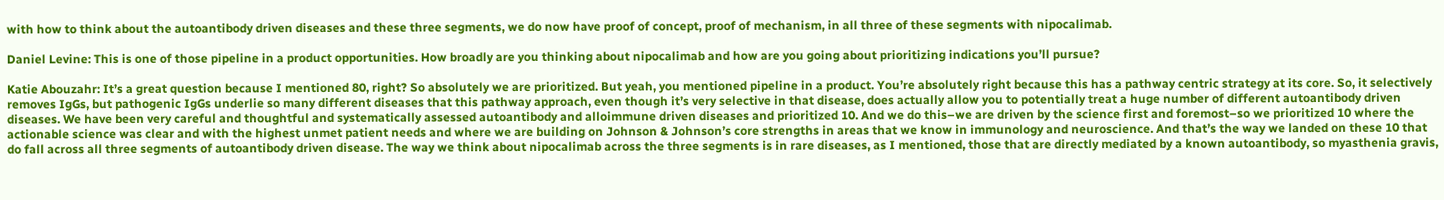with how to think about the autoantibody driven diseases and these three segments, we do now have proof of concept, proof of mechanism, in all three of these segments with nipocalimab.

Daniel Levine: This is one of those pipeline in a product opportunities. How broadly are you thinking about nipocalimab and how are you going about prioritizing indications you’ll pursue?

Katie Abouzahr: It’s a great question because I mentioned 80, right? So absolutely we are prioritized. But yeah, you mentioned pipeline in a product. You’re absolutely right because this has a pathway centric strategy at its core. So, it selectively removes IgGs, but pathogenic IgGs underlie so many different diseases that this pathway approach, even though it’s very selective in that disease, does actually allow you to potentially treat a huge number of different autoantibody driven diseases. We have been very careful and thoughtful and systematically assessed autoantibody and alloimmune driven diseases and prioritized 10. And we do this–we are driven by the science first and foremost–so we prioritized 10 where the actionable science was clear and with the highest unmet patient needs and where we are building on Johnson & Johnson’s core strengths in areas that we know in immunology and neuroscience. And that’s the way we landed on these 10 that do fall across all three segments of autoantibody driven disease. The way we think about nipocalimab across the three segments is in rare diseases, as I mentioned, those that are directly mediated by a known autoantibody, so myasthenia gravis,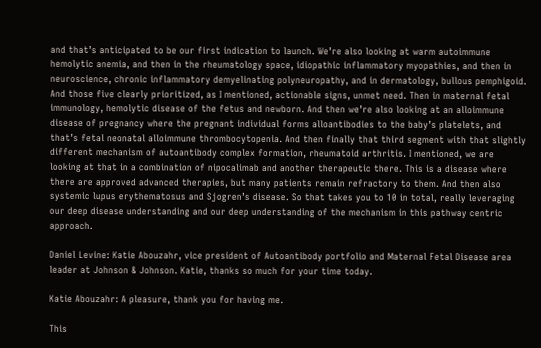and that’s anticipated to be our first indication to launch. We’re also looking at warm autoimmune hemolytic anemia, and then in the rheumatology space, idiopathic inflammatory myopathies, and then in neuroscience, chronic inflammatory demyelinating polyneuropathy, and in dermatology, bullous pemphigoid. And those five clearly prioritized, as I mentioned, actionable signs, unmet need. Then in maternal fetal immunology, hemolytic disease of the fetus and newborn. And then we’re also looking at an alloimmune disease of pregnancy where the pregnant individual forms alloantibodies to the baby’s platelets, and that’s fetal neonatal alloimmune thrombocytopenia. And then finally that third segment with that slightly different mechanism of autoantibody complex formation, rheumatoid arthritis. I mentioned, we are looking at that in a combination of nipocalimab and another therapeutic there. This is a disease where there are approved advanced therapies, but many patients remain refractory to them. And then also systemic lupus erythematosus and Sjogren’s disease. So that takes you to 10 in total, really leveraging our deep disease understanding and our deep understanding of the mechanism in this pathway centric approach.

Daniel Levine: Katie Abouzahr, vice president of Autoantibody portfolio and Maternal Fetal Disease area leader at Johnson & Johnson. Katie, thanks so much for your time today.

Katie Abouzahr: A pleasure, thank you for having me.

This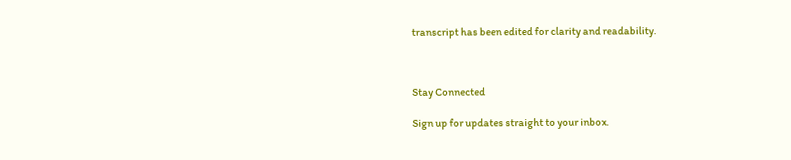transcript has been edited for clarity and readability.



Stay Connected

Sign up for updates straight to your inbox.